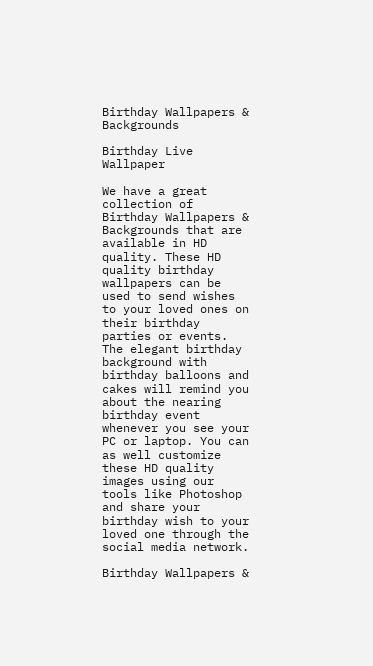Birthday Wallpapers & Backgrounds

Birthday Live Wallpaper

We have a great collection of Birthday Wallpapers & Backgrounds that are available in HD quality. These HD quality birthday wallpapers can be used to send wishes to your loved ones on their birthday parties or events. The elegant birthday background with birthday balloons and cakes will remind you about the nearing birthday event whenever you see your PC or laptop. You can as well customize these HD quality images using our tools like Photoshop and share your birthday wish to your loved one through the social media network.

Birthday Wallpapers &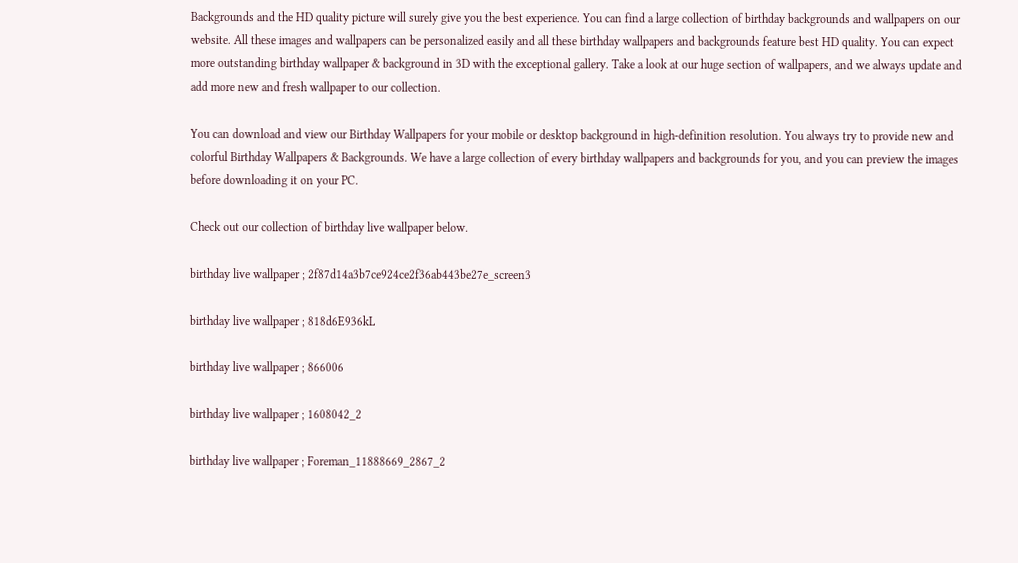Backgrounds and the HD quality picture will surely give you the best experience. You can find a large collection of birthday backgrounds and wallpapers on our website. All these images and wallpapers can be personalized easily and all these birthday wallpapers and backgrounds feature best HD quality. You can expect more outstanding birthday wallpaper & background in 3D with the exceptional gallery. Take a look at our huge section of wallpapers, and we always update and add more new and fresh wallpaper to our collection.

You can download and view our Birthday Wallpapers for your mobile or desktop background in high-definition resolution. You always try to provide new and colorful Birthday Wallpapers & Backgrounds. We have a large collection of every birthday wallpapers and backgrounds for you, and you can preview the images before downloading it on your PC.

Check out our collection of birthday live wallpaper below.

birthday live wallpaper ; 2f87d14a3b7ce924ce2f36ab443be27e_screen3

birthday live wallpaper ; 818d6E936kL

birthday live wallpaper ; 866006

birthday live wallpaper ; 1608042_2

birthday live wallpaper ; Foreman_11888669_2867_2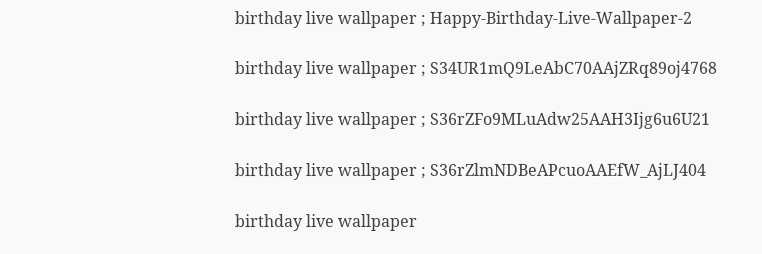birthday live wallpaper ; Happy-Birthday-Live-Wallpaper-2

birthday live wallpaper ; S34UR1mQ9LeAbC70AAjZRq89oj4768

birthday live wallpaper ; S36rZFo9MLuAdw25AAH3Ijg6u6U21

birthday live wallpaper ; S36rZlmNDBeAPcuoAAEfW_AjLJ404

birthday live wallpaper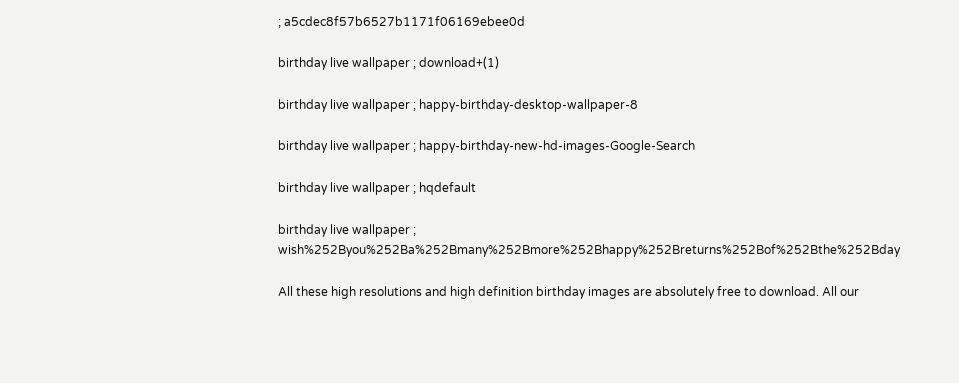; a5cdec8f57b6527b1171f06169ebee0d

birthday live wallpaper ; download+(1)

birthday live wallpaper ; happy-birthday-desktop-wallpaper-8

birthday live wallpaper ; happy-birthday-new-hd-images-Google-Search

birthday live wallpaper ; hqdefault

birthday live wallpaper ; wish%252Byou%252Ba%252Bmany%252Bmore%252Bhappy%252Breturns%252Bof%252Bthe%252Bday

All these high resolutions and high definition birthday images are absolutely free to download. All our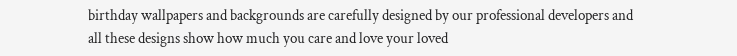birthday wallpapers and backgrounds are carefully designed by our professional developers and all these designs show how much you care and love your loved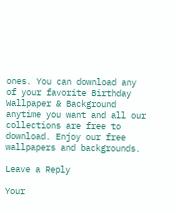ones. You can download any of your favorite Birthday Wallpaper & Background anytime you want and all our collections are free to download. Enjoy our free wallpapers and backgrounds.

Leave a Reply

Your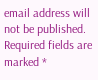email address will not be published. Required fields are marked *